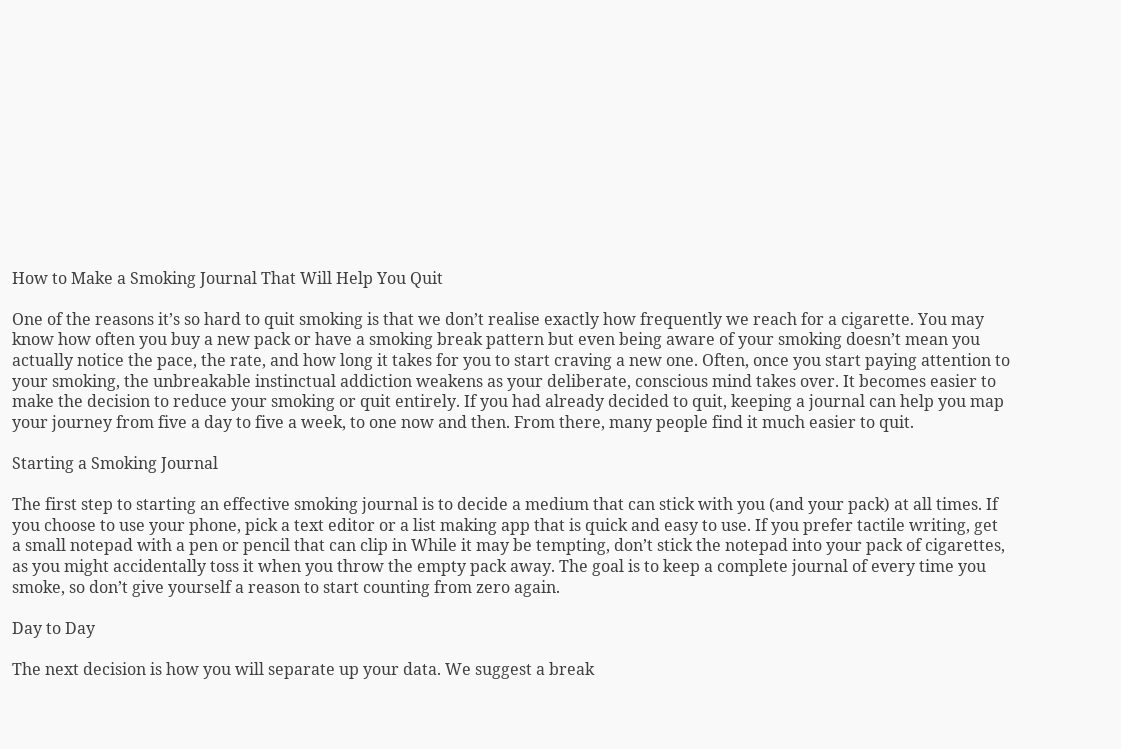How to Make a Smoking Journal That Will Help You Quit

One of the reasons it’s so hard to quit smoking is that we don’t realise exactly how frequently we reach for a cigarette. You may know how often you buy a new pack or have a smoking break pattern but even being aware of your smoking doesn’t mean you actually notice the pace, the rate, and how long it takes for you to start craving a new one. Often, once you start paying attention to your smoking, the unbreakable instinctual addiction weakens as your deliberate, conscious mind takes over. It becomes easier to make the decision to reduce your smoking or quit entirely. If you had already decided to quit, keeping a journal can help you map your journey from five a day to five a week, to one now and then. From there, many people find it much easier to quit.

Starting a Smoking Journal

The first step to starting an effective smoking journal is to decide a medium that can stick with you (and your pack) at all times. If you choose to use your phone, pick a text editor or a list making app that is quick and easy to use. If you prefer tactile writing, get a small notepad with a pen or pencil that can clip in While it may be tempting, don’t stick the notepad into your pack of cigarettes, as you might accidentally toss it when you throw the empty pack away. The goal is to keep a complete journal of every time you smoke, so don’t give yourself a reason to start counting from zero again.

Day to Day

The next decision is how you will separate up your data. We suggest a break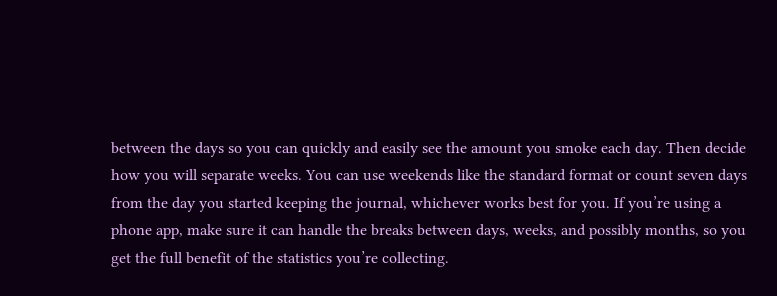between the days so you can quickly and easily see the amount you smoke each day. Then decide how you will separate weeks. You can use weekends like the standard format or count seven days from the day you started keeping the journal, whichever works best for you. If you’re using a phone app, make sure it can handle the breaks between days, weeks, and possibly months, so you get the full benefit of the statistics you’re collecting.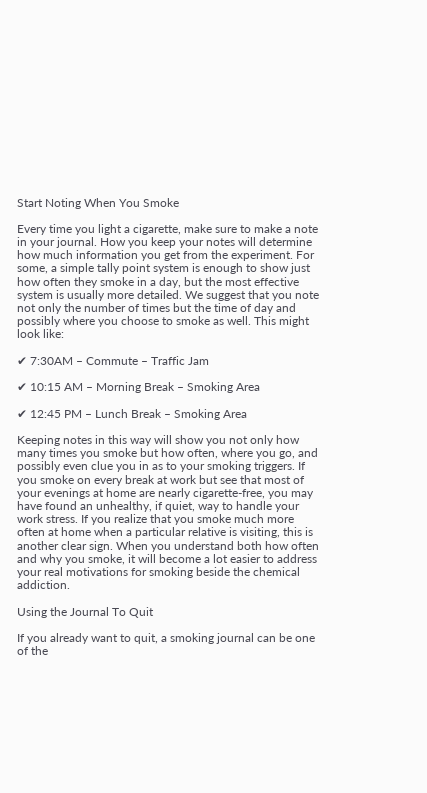Start Noting When You Smoke

Every time you light a cigarette, make sure to make a note in your journal. How you keep your notes will determine how much information you get from the experiment. For some, a simple tally point system is enough to show just how often they smoke in a day, but the most effective system is usually more detailed. We suggest that you note not only the number of times but the time of day and possibly where you choose to smoke as well. This might look like:

✔ 7:30AM – Commute – Traffic Jam

✔ 10:15 AM – Morning Break – Smoking Area

✔ 12:45 PM – Lunch Break – Smoking Area

Keeping notes in this way will show you not only how many times you smoke but how often, where you go, and possibly even clue you in as to your smoking triggers. If you smoke on every break at work but see that most of your evenings at home are nearly cigarette-free, you may have found an unhealthy, if quiet, way to handle your work stress. If you realize that you smoke much more often at home when a particular relative is visiting, this is another clear sign. When you understand both how often and why you smoke, it will become a lot easier to address your real motivations for smoking beside the chemical addiction.

Using the Journal To Quit

If you already want to quit, a smoking journal can be one of the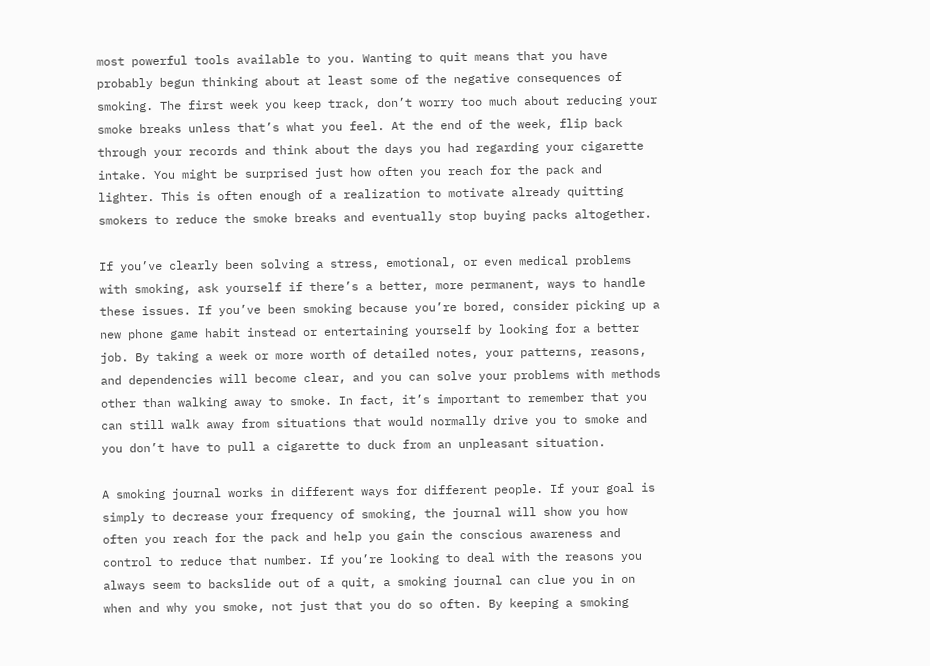most powerful tools available to you. Wanting to quit means that you have probably begun thinking about at least some of the negative consequences of smoking. The first week you keep track, don’t worry too much about reducing your smoke breaks unless that’s what you feel. At the end of the week, flip back through your records and think about the days you had regarding your cigarette intake. You might be surprised just how often you reach for the pack and lighter. This is often enough of a realization to motivate already quitting smokers to reduce the smoke breaks and eventually stop buying packs altogether.

If you’ve clearly been solving a stress, emotional, or even medical problems with smoking, ask yourself if there’s a better, more permanent, ways to handle these issues. If you’ve been smoking because you’re bored, consider picking up a new phone game habit instead or entertaining yourself by looking for a better job. By taking a week or more worth of detailed notes, your patterns, reasons, and dependencies will become clear, and you can solve your problems with methods other than walking away to smoke. In fact, it’s important to remember that you can still walk away from situations that would normally drive you to smoke and you don’t have to pull a cigarette to duck from an unpleasant situation.

A smoking journal works in different ways for different people. If your goal is simply to decrease your frequency of smoking, the journal will show you how often you reach for the pack and help you gain the conscious awareness and control to reduce that number. If you’re looking to deal with the reasons you always seem to backslide out of a quit, a smoking journal can clue you in on when and why you smoke, not just that you do so often. By keeping a smoking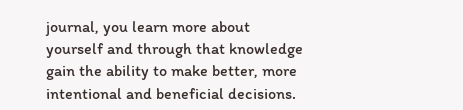journal, you learn more about yourself and through that knowledge gain the ability to make better, more intentional and beneficial decisions.